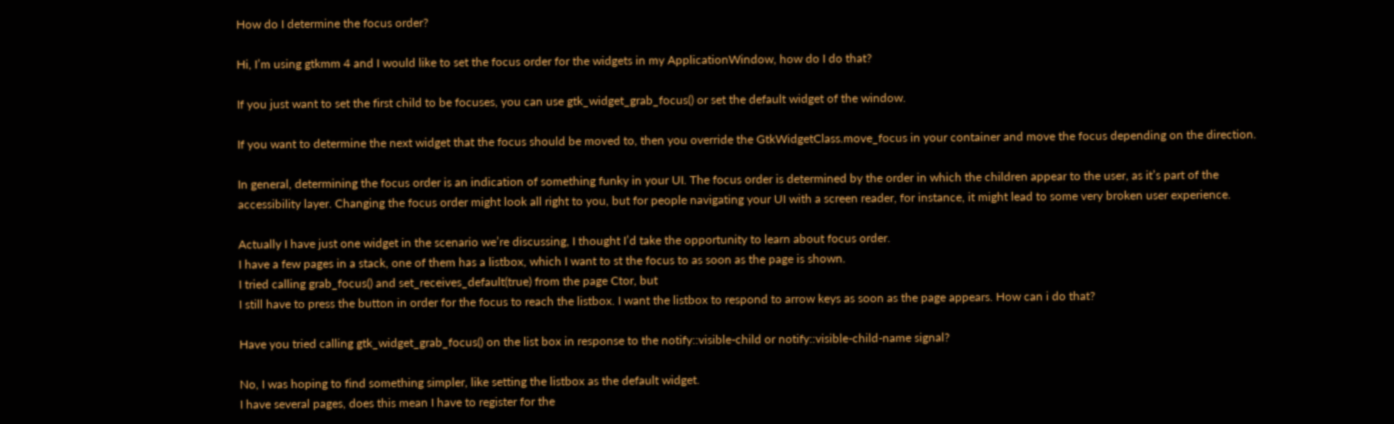How do I determine the focus order?

Hi, I’m using gtkmm 4 and I would like to set the focus order for the widgets in my ApplicationWindow, how do I do that?

If you just want to set the first child to be focuses, you can use gtk_widget_grab_focus() or set the default widget of the window.

If you want to determine the next widget that the focus should be moved to, then you override the GtkWidgetClass.move_focus in your container and move the focus depending on the direction.

In general, determining the focus order is an indication of something funky in your UI. The focus order is determined by the order in which the children appear to the user, as it’s part of the accessibility layer. Changing the focus order might look all right to you, but for people navigating your UI with a screen reader, for instance, it might lead to some very broken user experience.

Actually I have just one widget in the scenario we’re discussing, I thought I’d take the opportunity to learn about focus order.
I have a few pages in a stack, one of them has a listbox, which I want to st the focus to as soon as the page is shown.
I tried calling grab_focus() and set_receives_default(true) from the page Ctor, but
I still have to press the button in order for the focus to reach the listbox. I want the listbox to respond to arrow keys as soon as the page appears. How can i do that?

Have you tried calling gtk_widget_grab_focus() on the list box in response to the notify::visible-child or notify::visible-child-name signal?

No, I was hoping to find something simpler, like setting the listbox as the default widget.
I have several pages, does this mean I have to register for the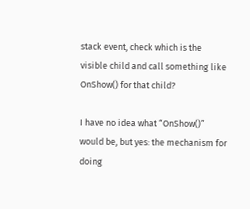stack event, check which is the visible child and call something like OnShow() for that child?

I have no idea what “OnShow()” would be, but yes: the mechanism for doing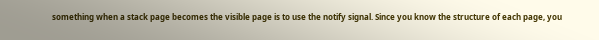something when a stack page becomes the visible page is to use the notify signal. Since you know the structure of each page, you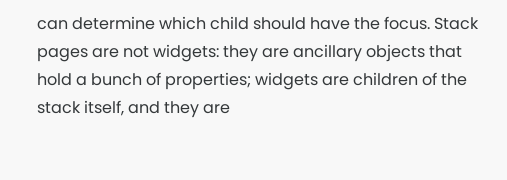can determine which child should have the focus. Stack pages are not widgets: they are ancillary objects that hold a bunch of properties; widgets are children of the stack itself, and they are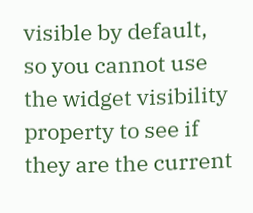visible by default, so you cannot use the widget visibility property to see if they are the current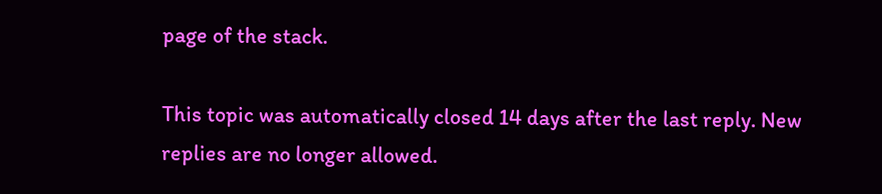page of the stack.

This topic was automatically closed 14 days after the last reply. New replies are no longer allowed.